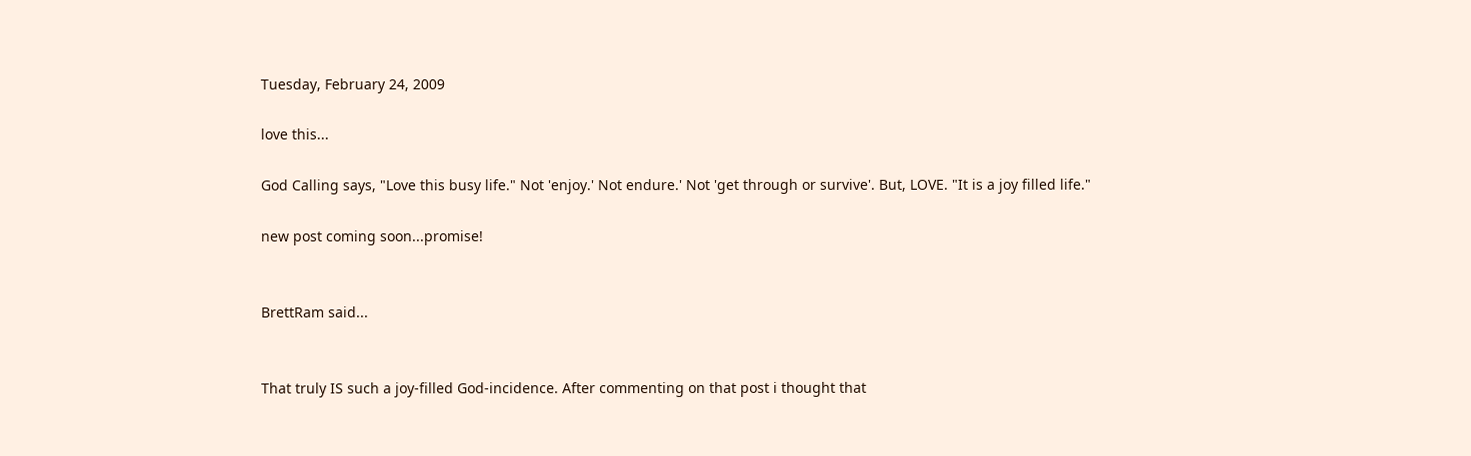Tuesday, February 24, 2009

love this...

God Calling says, "Love this busy life." Not 'enjoy.' Not endure.' Not 'get through or survive'. But, LOVE. "It is a joy filled life."

new post coming soon...promise!


BrettRam said...


That truly IS such a joy-filled God-incidence. After commenting on that post i thought that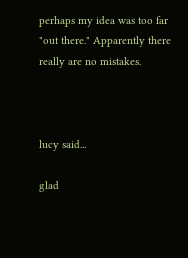perhaps my idea was too far "out there." Apparently there really are no mistakes.



lucy said...

glad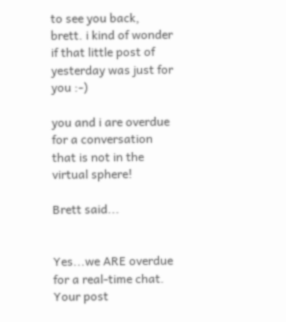to see you back, brett. i kind of wonder if that little post of yesterday was just for you :-)

you and i are overdue for a conversation that is not in the virtual sphere!

Brett said...


Yes...we ARE overdue for a real-time chat. Your post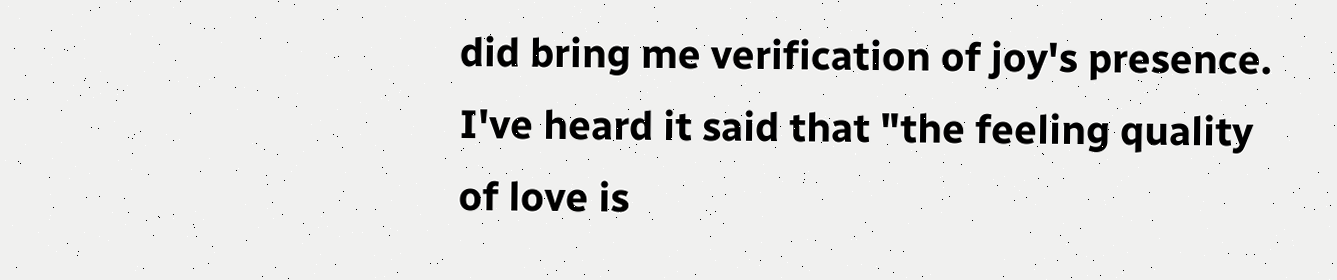did bring me verification of joy's presence. I've heard it said that "the feeling quality of love is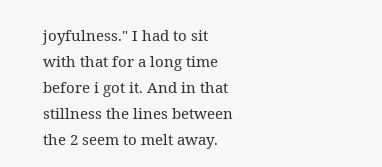joyfulness." I had to sit with that for a long time before i got it. And in that stillness the lines between the 2 seem to melt away.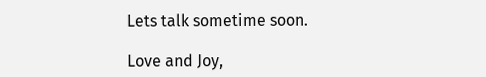Lets talk sometime soon.

Love and Joy,